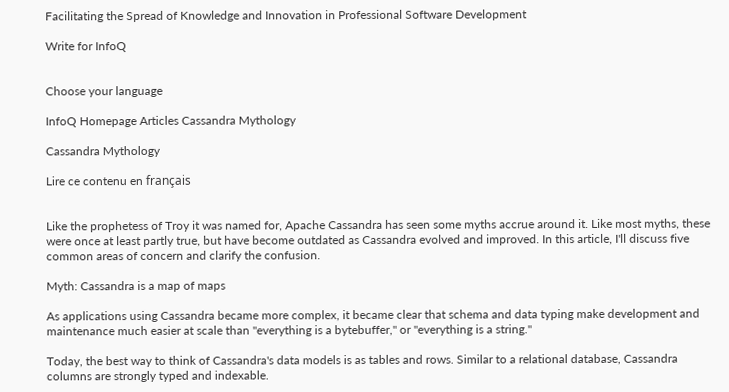Facilitating the Spread of Knowledge and Innovation in Professional Software Development

Write for InfoQ


Choose your language

InfoQ Homepage Articles Cassandra Mythology

Cassandra Mythology

Lire ce contenu en français


Like the prophetess of Troy it was named for, Apache Cassandra has seen some myths accrue around it. Like most myths, these were once at least partly true, but have become outdated as Cassandra evolved and improved. In this article, I'll discuss five common areas of concern and clarify the confusion.

Myth: Cassandra is a map of maps

As applications using Cassandra became more complex, it became clear that schema and data typing make development and maintenance much easier at scale than "everything is a bytebuffer," or "everything is a string."

Today, the best way to think of Cassandra's data models is as tables and rows. Similar to a relational database, Cassandra columns are strongly typed and indexable.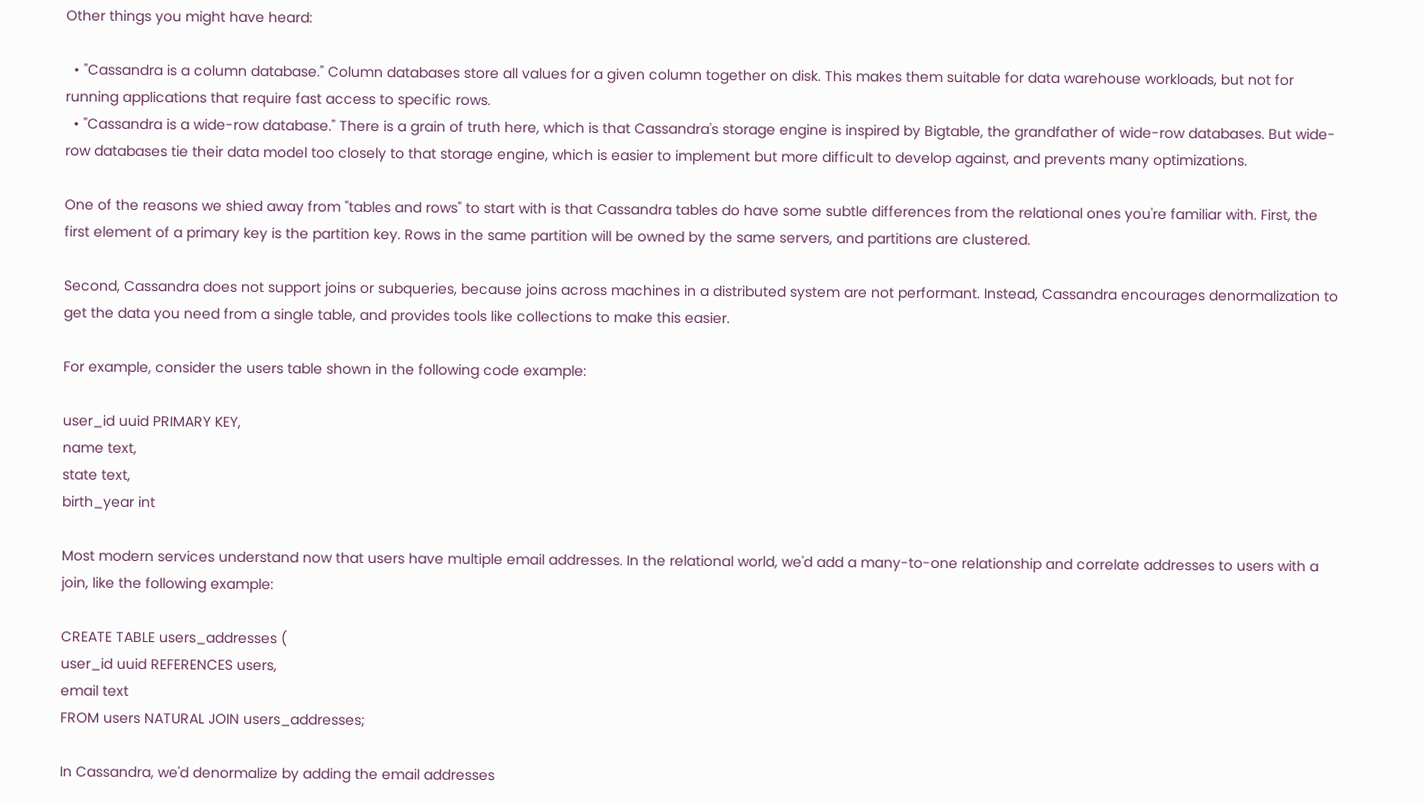Other things you might have heard:

  • "Cassandra is a column database." Column databases store all values for a given column together on disk. This makes them suitable for data warehouse workloads, but not for running applications that require fast access to specific rows.
  • "Cassandra is a wide-row database." There is a grain of truth here, which is that Cassandra's storage engine is inspired by Bigtable, the grandfather of wide-row databases. But wide-row databases tie their data model too closely to that storage engine, which is easier to implement but more difficult to develop against, and prevents many optimizations.

One of the reasons we shied away from "tables and rows" to start with is that Cassandra tables do have some subtle differences from the relational ones you're familiar with. First, the first element of a primary key is the partition key. Rows in the same partition will be owned by the same servers, and partitions are clustered.

Second, Cassandra does not support joins or subqueries, because joins across machines in a distributed system are not performant. Instead, Cassandra encourages denormalization to get the data you need from a single table, and provides tools like collections to make this easier.

For example, consider the users table shown in the following code example:

user_id uuid PRIMARY KEY,
name text,
state text,
birth_year int

Most modern services understand now that users have multiple email addresses. In the relational world, we'd add a many-to-one relationship and correlate addresses to users with a join, like the following example:

CREATE TABLE users_addresses (
user_id uuid REFERENCES users,
email text
FROM users NATURAL JOIN users_addresses;

In Cassandra, we'd denormalize by adding the email addresses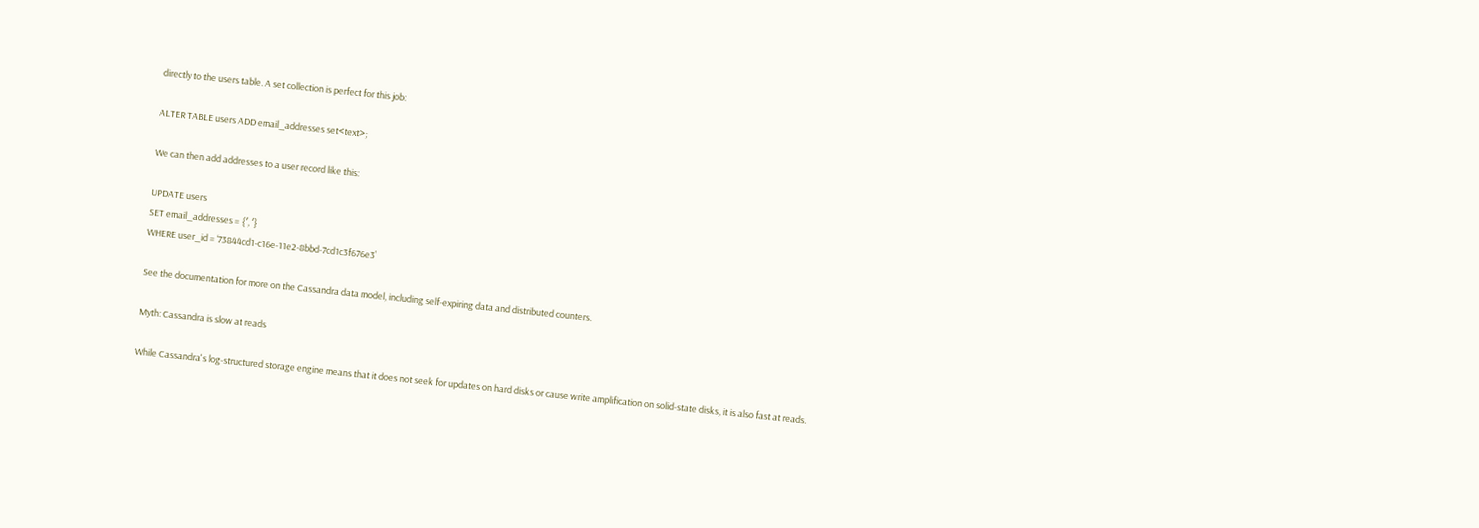directly to the users table. A set collection is perfect for this job:

ALTER TABLE users ADD email_addresses set<text>;

We can then add addresses to a user record like this:

UPDATE users
SET email_addresses = {‘’, ‘’}
WHERE user_id = ‘73844cd1-c16e-11e2-8bbd-7cd1c3f676e3’

See the documentation for more on the Cassandra data model, including self-expiring data and distributed counters.

Myth: Cassandra is slow at reads

While Cassandra's log-structured storage engine means that it does not seek for updates on hard disks or cause write amplification on solid-state disks, it is also fast at reads.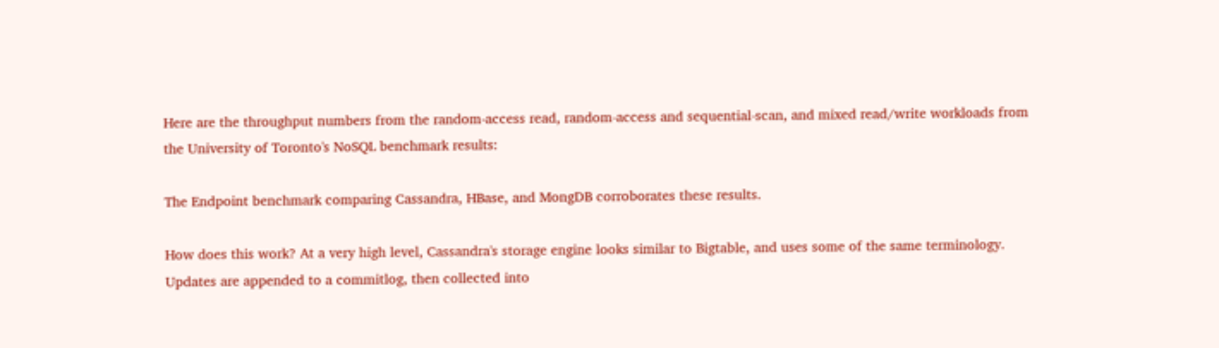Here are the throughput numbers from the random-access read, random-access and sequential-scan, and mixed read/write workloads from the University of Toronto's NoSQL benchmark results:

The Endpoint benchmark comparing Cassandra, HBase, and MongDB corroborates these results.

How does this work? At a very high level, Cassandra's storage engine looks similar to Bigtable, and uses some of the same terminology. Updates are appended to a commitlog, then collected into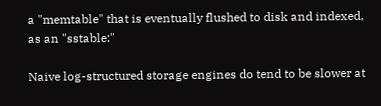a "memtable" that is eventually flushed to disk and indexed, as an "sstable:"

Naive log-structured storage engines do tend to be slower at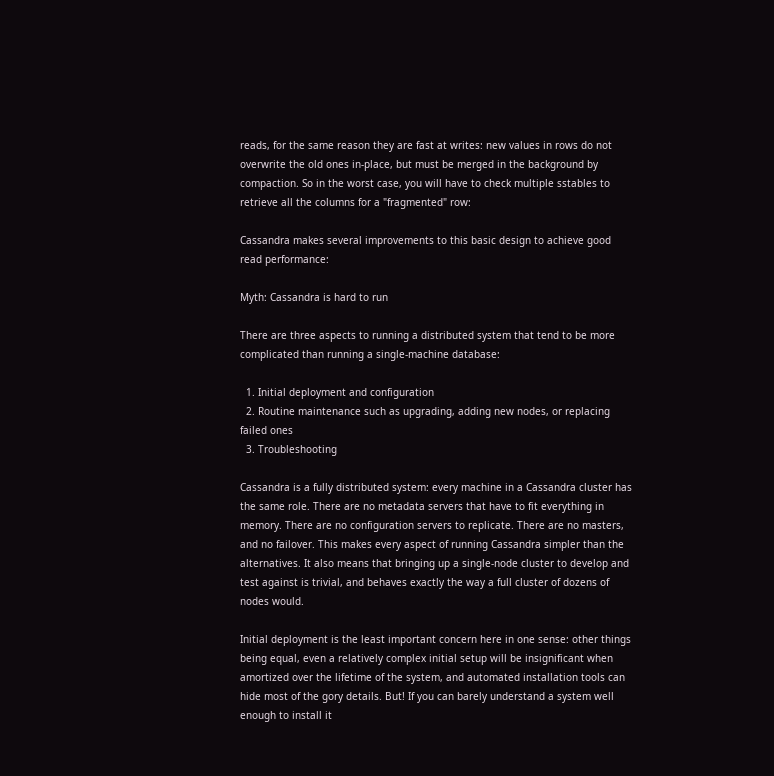reads, for the same reason they are fast at writes: new values in rows do not overwrite the old ones in-place, but must be merged in the background by compaction. So in the worst case, you will have to check multiple sstables to retrieve all the columns for a "fragmented" row:

Cassandra makes several improvements to this basic design to achieve good read performance:

Myth: Cassandra is hard to run

There are three aspects to running a distributed system that tend to be more complicated than running a single-machine database:

  1. Initial deployment and configuration
  2. Routine maintenance such as upgrading, adding new nodes, or replacing failed ones
  3. Troubleshooting

Cassandra is a fully distributed system: every machine in a Cassandra cluster has the same role. There are no metadata servers that have to fit everything in memory. There are no configuration servers to replicate. There are no masters, and no failover. This makes every aspect of running Cassandra simpler than the alternatives. It also means that bringing up a single-node cluster to develop and test against is trivial, and behaves exactly the way a full cluster of dozens of nodes would.

Initial deployment is the least important concern here in one sense: other things being equal, even a relatively complex initial setup will be insignificant when amortized over the lifetime of the system, and automated installation tools can hide most of the gory details. But! If you can barely understand a system well enough to install it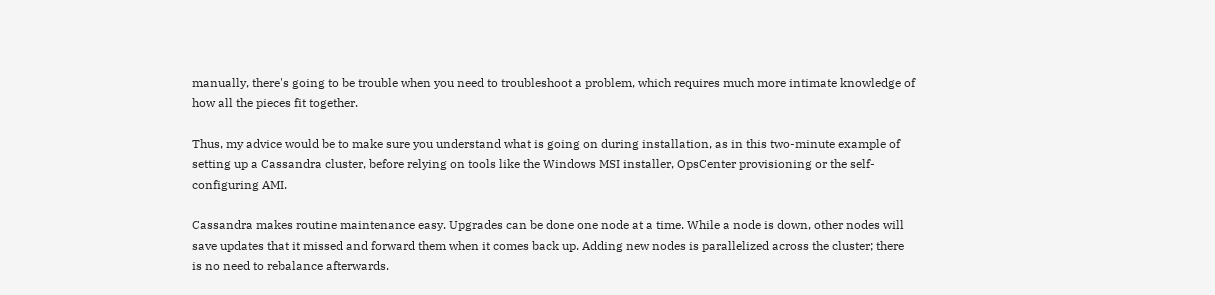manually, there's going to be trouble when you need to troubleshoot a problem, which requires much more intimate knowledge of how all the pieces fit together.

Thus, my advice would be to make sure you understand what is going on during installation, as in this two-minute example of setting up a Cassandra cluster, before relying on tools like the Windows MSI installer, OpsCenter provisioning or the self-configuring AMI.

Cassandra makes routine maintenance easy. Upgrades can be done one node at a time. While a node is down, other nodes will save updates that it missed and forward them when it comes back up. Adding new nodes is parallelized across the cluster; there is no need to rebalance afterwards.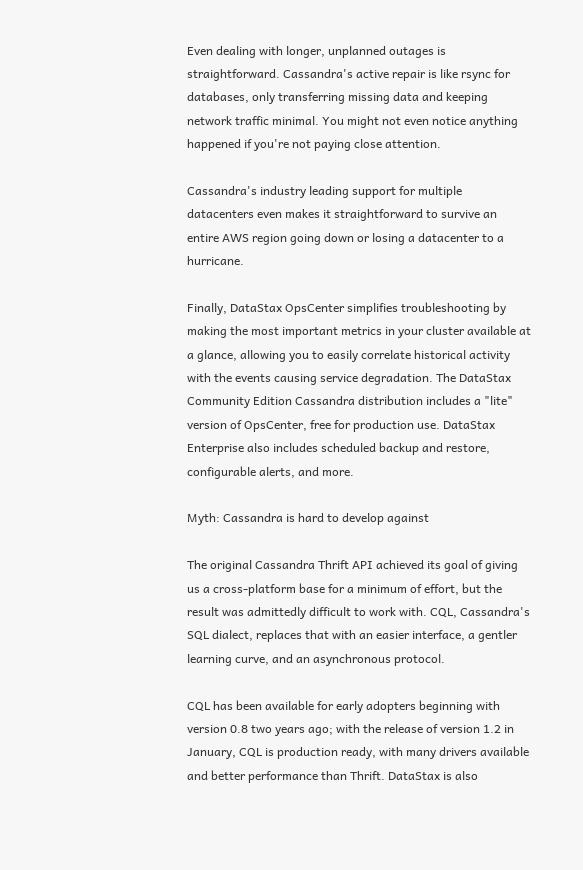Even dealing with longer, unplanned outages is straightforward. Cassandra's active repair is like rsync for databases, only transferring missing data and keeping network traffic minimal. You might not even notice anything happened if you're not paying close attention.

Cassandra's industry leading support for multiple datacenters even makes it straightforward to survive an entire AWS region going down or losing a datacenter to a hurricane.

Finally, DataStax OpsCenter simplifies troubleshooting by making the most important metrics in your cluster available at a glance, allowing you to easily correlate historical activity with the events causing service degradation. The DataStax Community Edition Cassandra distribution includes a "lite" version of OpsCenter, free for production use. DataStax Enterprise also includes scheduled backup and restore, configurable alerts, and more.

Myth: Cassandra is hard to develop against

The original Cassandra Thrift API achieved its goal of giving us a cross-platform base for a minimum of effort, but the result was admittedly difficult to work with. CQL, Cassandra's SQL dialect, replaces that with an easier interface, a gentler learning curve, and an asynchronous protocol.

CQL has been available for early adopters beginning with version 0.8 two years ago; with the release of version 1.2 in January, CQL is production ready, with many drivers available and better performance than Thrift. DataStax is also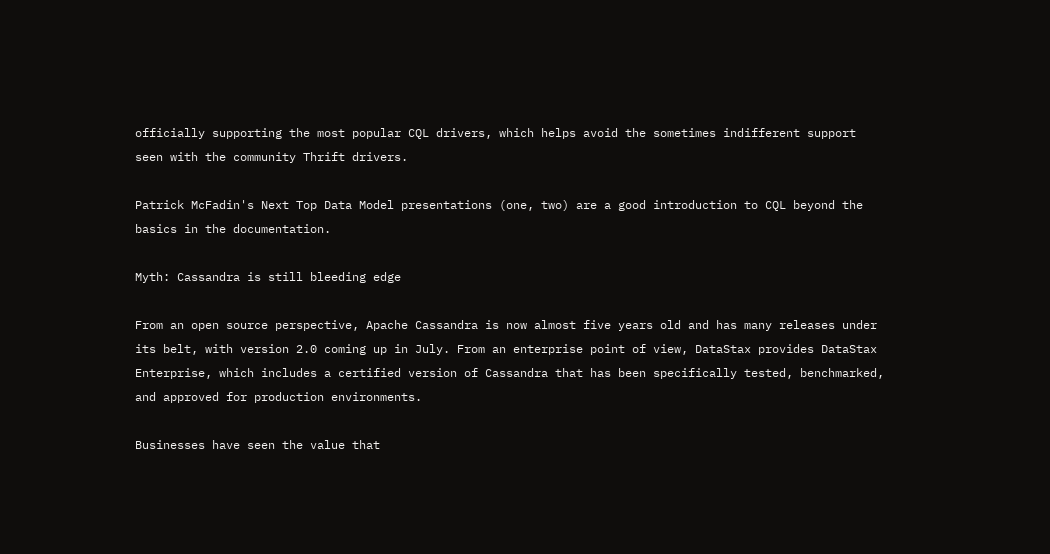officially supporting the most popular CQL drivers, which helps avoid the sometimes indifferent support seen with the community Thrift drivers.

Patrick McFadin's Next Top Data Model presentations (one, two) are a good introduction to CQL beyond the basics in the documentation.

Myth: Cassandra is still bleeding edge

From an open source perspective, Apache Cassandra is now almost five years old and has many releases under its belt, with version 2.0 coming up in July. From an enterprise point of view, DataStax provides DataStax Enterprise, which includes a certified version of Cassandra that has been specifically tested, benchmarked, and approved for production environments.

Businesses have seen the value that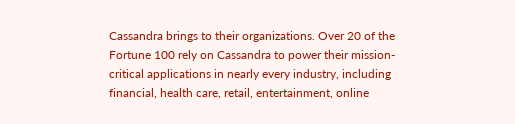Cassandra brings to their organizations. Over 20 of the Fortune 100 rely on Cassandra to power their mission-critical applications in nearly every industry, including financial, health care, retail, entertainment, online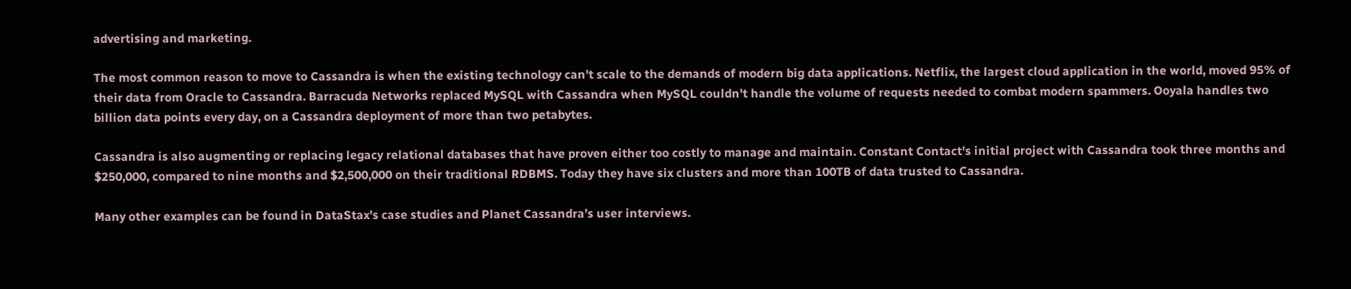advertising and marketing.

The most common reason to move to Cassandra is when the existing technology can't scale to the demands of modern big data applications. Netflix, the largest cloud application in the world, moved 95% of their data from Oracle to Cassandra. Barracuda Networks replaced MySQL with Cassandra when MySQL couldn't handle the volume of requests needed to combat modern spammers. Ooyala handles two billion data points every day, on a Cassandra deployment of more than two petabytes.

Cassandra is also augmenting or replacing legacy relational databases that have proven either too costly to manage and maintain. Constant Contact's initial project with Cassandra took three months and $250,000, compared to nine months and $2,500,000 on their traditional RDBMS. Today they have six clusters and more than 100TB of data trusted to Cassandra.

Many other examples can be found in DataStax's case studies and Planet Cassandra’s user interviews.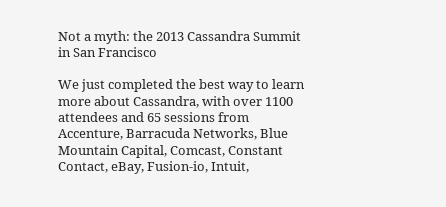Not a myth: the 2013 Cassandra Summit in San Francisco

We just completed the best way to learn more about Cassandra, with over 1100 attendees and 65 sessions from Accenture, Barracuda Networks, Blue Mountain Capital, Comcast, Constant Contact, eBay, Fusion-io, Intuit,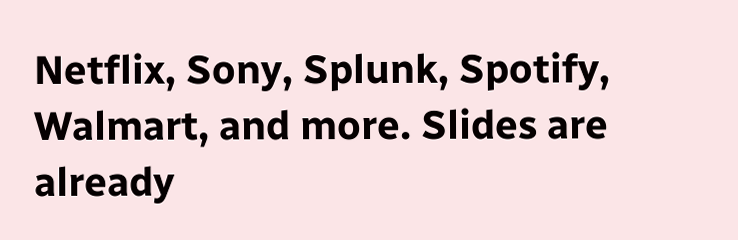Netflix, Sony, Splunk, Spotify, Walmart, and more. Slides are already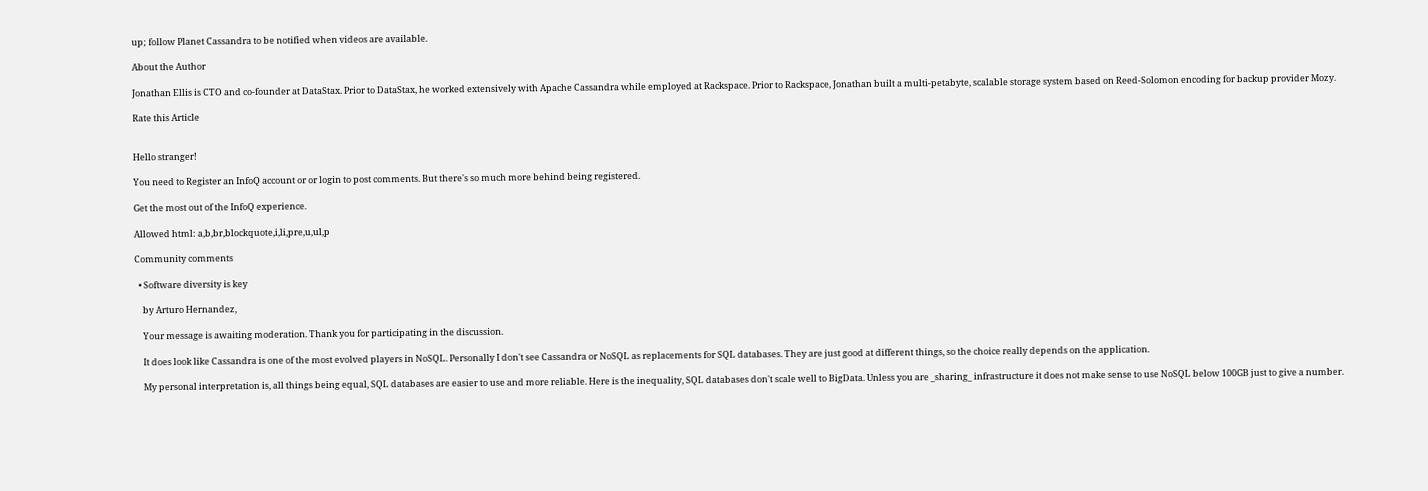up; follow Planet Cassandra to be notified when videos are available.

About the Author

Jonathan Ellis is CTO and co-founder at DataStax. Prior to DataStax, he worked extensively with Apache Cassandra while employed at Rackspace. Prior to Rackspace, Jonathan built a multi-petabyte, scalable storage system based on Reed-Solomon encoding for backup provider Mozy.

Rate this Article


Hello stranger!

You need to Register an InfoQ account or or login to post comments. But there's so much more behind being registered.

Get the most out of the InfoQ experience.

Allowed html: a,b,br,blockquote,i,li,pre,u,ul,p

Community comments

  • Software diversity is key

    by Arturo Hernandez,

    Your message is awaiting moderation. Thank you for participating in the discussion.

    It does look like Cassandra is one of the most evolved players in NoSQL. Personally I don't see Cassandra or NoSQL as replacements for SQL databases. They are just good at different things, so the choice really depends on the application.

    My personal interpretation is, all things being equal, SQL databases are easier to use and more reliable. Here is the inequality, SQL databases don't scale well to BigData. Unless you are _sharing_ infrastructure it does not make sense to use NoSQL below 100GB just to give a number.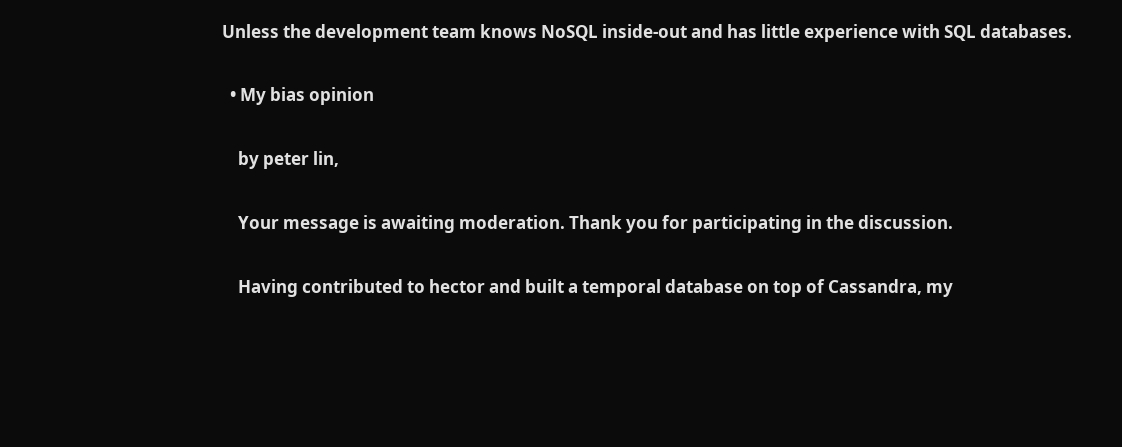Unless the development team knows NoSQL inside-out and has little experience with SQL databases.

  • My bias opinion

    by peter lin,

    Your message is awaiting moderation. Thank you for participating in the discussion.

    Having contributed to hector and built a temporal database on top of Cassandra, my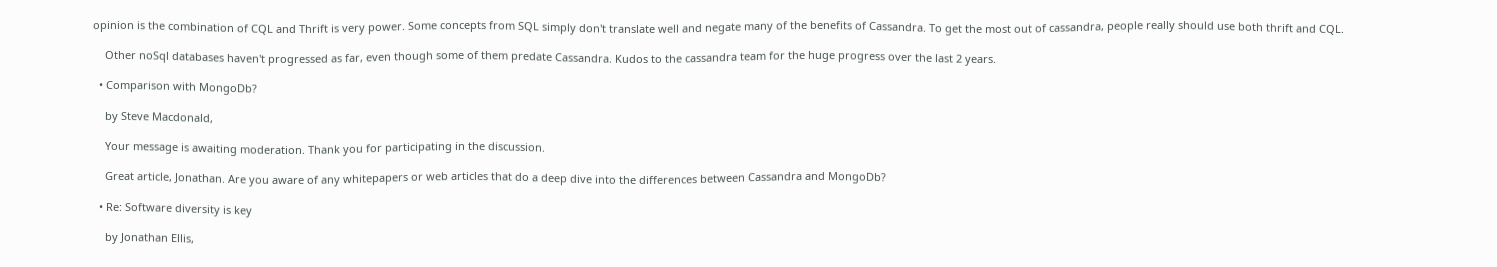opinion is the combination of CQL and Thrift is very power. Some concepts from SQL simply don't translate well and negate many of the benefits of Cassandra. To get the most out of cassandra, people really should use both thrift and CQL.

    Other noSql databases haven't progressed as far, even though some of them predate Cassandra. Kudos to the cassandra team for the huge progress over the last 2 years.

  • Comparison with MongoDb?

    by Steve Macdonald,

    Your message is awaiting moderation. Thank you for participating in the discussion.

    Great article, Jonathan. Are you aware of any whitepapers or web articles that do a deep dive into the differences between Cassandra and MongoDb?

  • Re: Software diversity is key

    by Jonathan Ellis,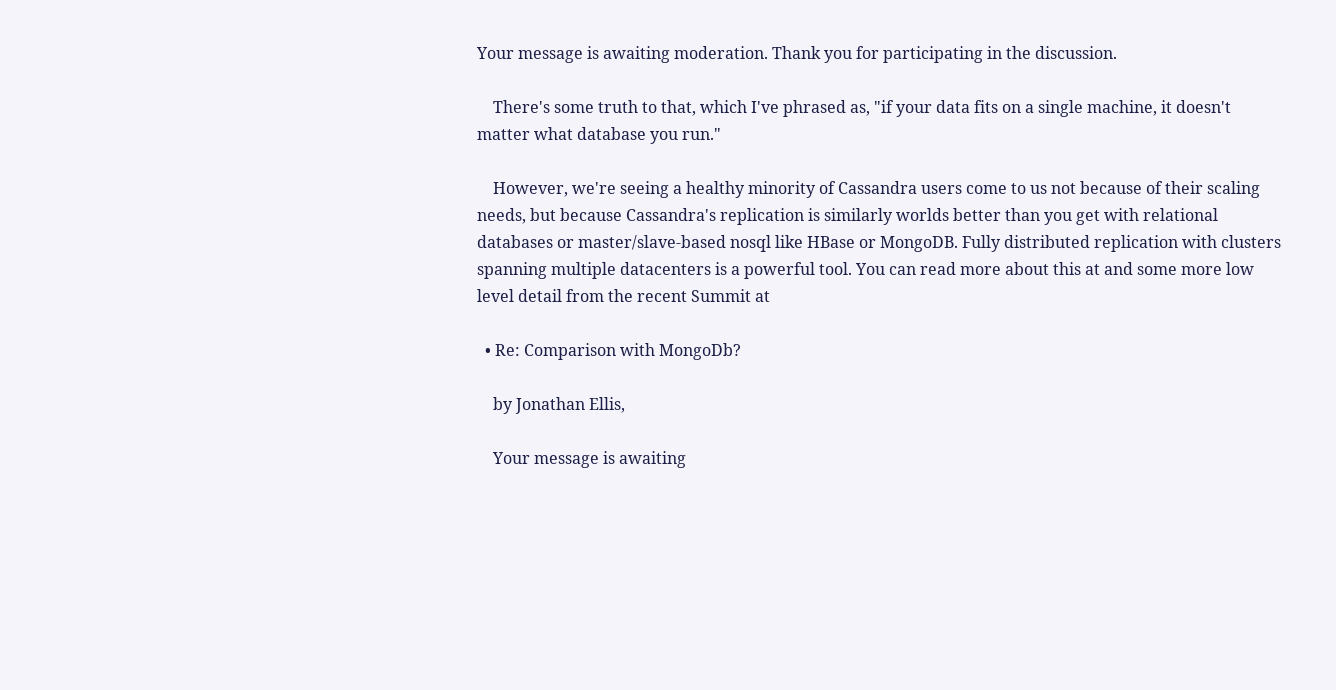Your message is awaiting moderation. Thank you for participating in the discussion.

    There's some truth to that, which I've phrased as, "if your data fits on a single machine, it doesn't matter what database you run."

    However, we're seeing a healthy minority of Cassandra users come to us not because of their scaling needs, but because Cassandra's replication is similarly worlds better than you get with relational databases or master/slave-based nosql like HBase or MongoDB. Fully distributed replication with clusters spanning multiple datacenters is a powerful tool. You can read more about this at and some more low level detail from the recent Summit at

  • Re: Comparison with MongoDb?

    by Jonathan Ellis,

    Your message is awaiting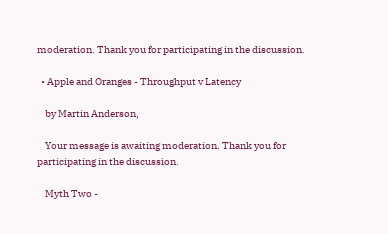moderation. Thank you for participating in the discussion.

  • Apple and Oranges - Throughput v Latency

    by Martin Anderson,

    Your message is awaiting moderation. Thank you for participating in the discussion.

    Myth Two -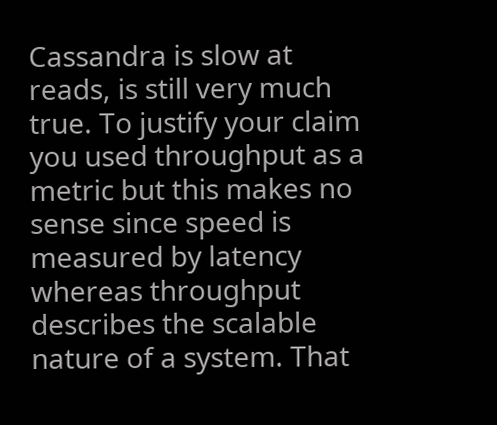Cassandra is slow at reads, is still very much true. To justify your claim you used throughput as a metric but this makes no sense since speed is measured by latency whereas throughput describes the scalable nature of a system. That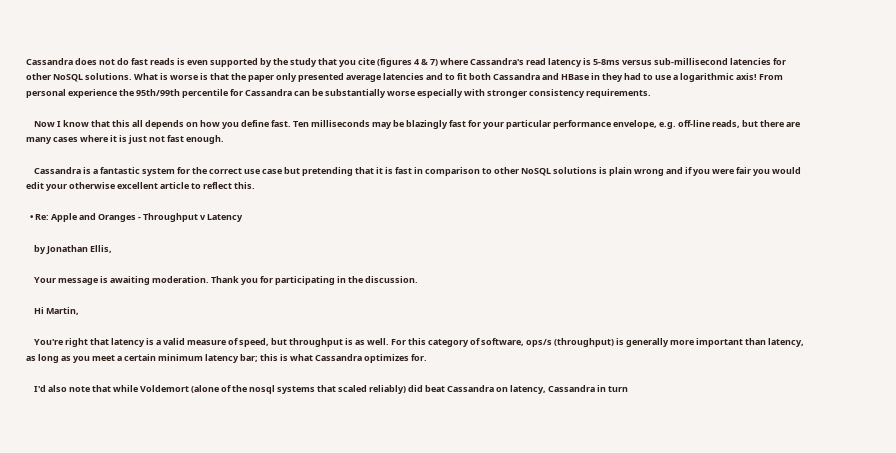Cassandra does not do fast reads is even supported by the study that you cite (figures 4 & 7) where Cassandra's read latency is 5-8ms versus sub-millisecond latencies for other NoSQL solutions. What is worse is that the paper only presented average latencies and to fit both Cassandra and HBase in they had to use a logarithmic axis! From personal experience the 95th/99th percentile for Cassandra can be substantially worse especially with stronger consistency requirements.

    Now I know that this all depends on how you define fast. Ten milliseconds may be blazingly fast for your particular performance envelope, e.g. off-line reads, but there are many cases where it is just not fast enough.

    Cassandra is a fantastic system for the correct use case but pretending that it is fast in comparison to other NoSQL solutions is plain wrong and if you were fair you would edit your otherwise excellent article to reflect this.

  • Re: Apple and Oranges - Throughput v Latency

    by Jonathan Ellis,

    Your message is awaiting moderation. Thank you for participating in the discussion.

    Hi Martin,

    You're right that latency is a valid measure of speed, but throughput is as well. For this category of software, ops/s (throughput) is generally more important than latency, as long as you meet a certain minimum latency bar; this is what Cassandra optimizes for.

    I'd also note that while Voldemort (alone of the nosql systems that scaled reliably) did beat Cassandra on latency, Cassandra in turn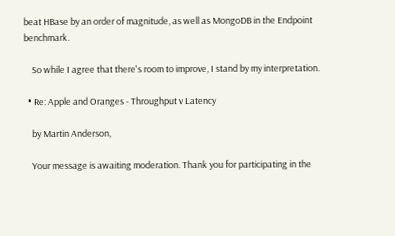beat HBase by an order of magnitude, as well as MongoDB in the Endpoint benchmark.

    So while I agree that there's room to improve, I stand by my interpretation.

  • Re: Apple and Oranges - Throughput v Latency

    by Martin Anderson,

    Your message is awaiting moderation. Thank you for participating in the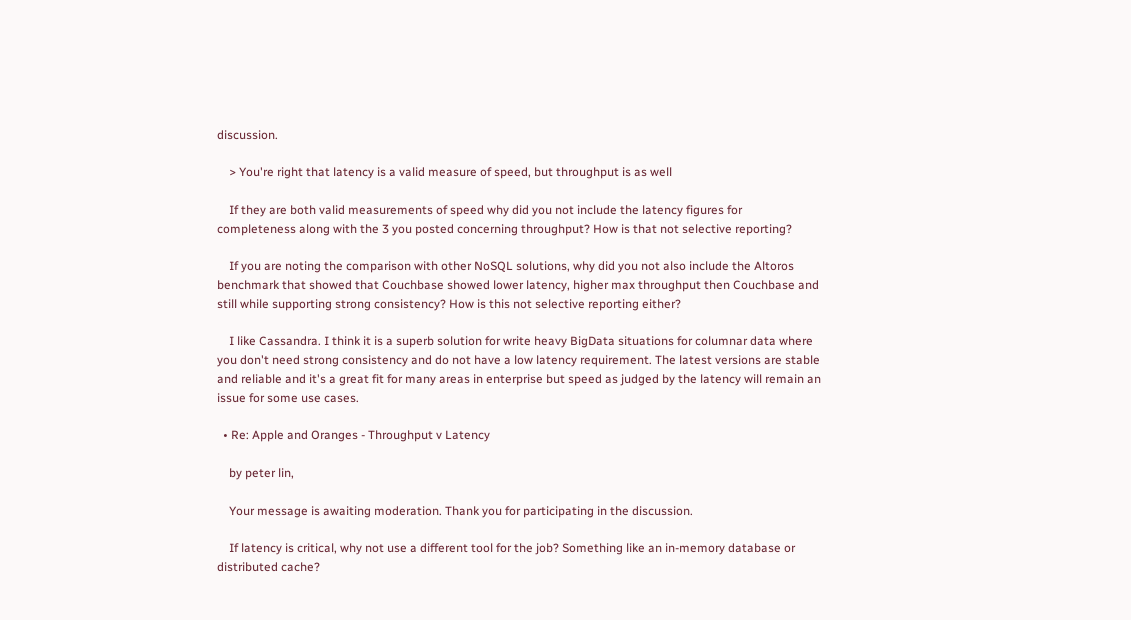discussion.

    > You're right that latency is a valid measure of speed, but throughput is as well

    If they are both valid measurements of speed why did you not include the latency figures for completeness along with the 3 you posted concerning throughput? How is that not selective reporting?

    If you are noting the comparison with other NoSQL solutions, why did you not also include the Altoros benchmark that showed that Couchbase showed lower latency, higher max throughput then Couchbase and still while supporting strong consistency? How is this not selective reporting either?

    I like Cassandra. I think it is a superb solution for write heavy BigData situations for columnar data where you don't need strong consistency and do not have a low latency requirement. The latest versions are stable and reliable and it's a great fit for many areas in enterprise but speed as judged by the latency will remain an issue for some use cases.

  • Re: Apple and Oranges - Throughput v Latency

    by peter lin,

    Your message is awaiting moderation. Thank you for participating in the discussion.

    If latency is critical, why not use a different tool for the job? Something like an in-memory database or distributed cache?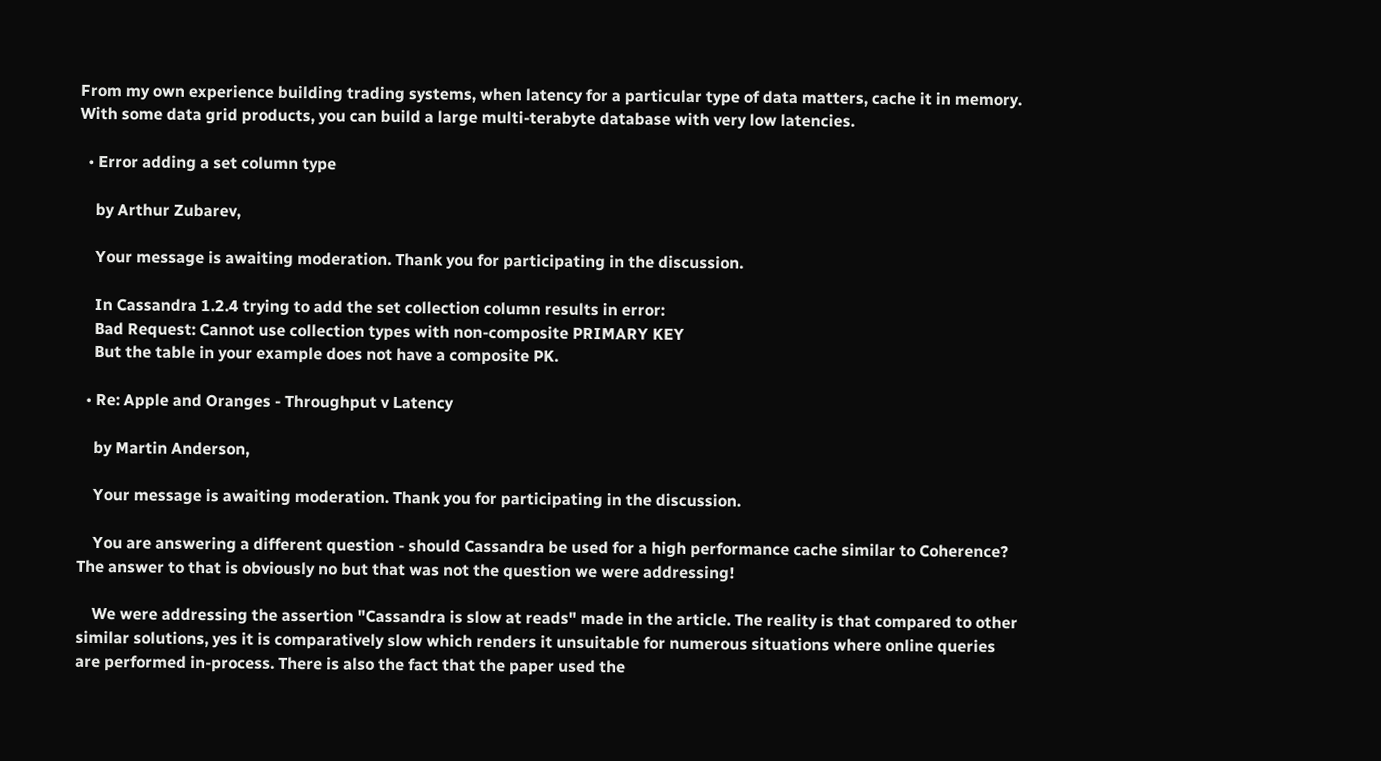From my own experience building trading systems, when latency for a particular type of data matters, cache it in memory. With some data grid products, you can build a large multi-terabyte database with very low latencies.

  • Error adding a set column type

    by Arthur Zubarev,

    Your message is awaiting moderation. Thank you for participating in the discussion.

    In Cassandra 1.2.4 trying to add the set collection column results in error:
    Bad Request: Cannot use collection types with non-composite PRIMARY KEY
    But the table in your example does not have a composite PK.

  • Re: Apple and Oranges - Throughput v Latency

    by Martin Anderson,

    Your message is awaiting moderation. Thank you for participating in the discussion.

    You are answering a different question - should Cassandra be used for a high performance cache similar to Coherence? The answer to that is obviously no but that was not the question we were addressing!

    We were addressing the assertion "Cassandra is slow at reads" made in the article. The reality is that compared to other similar solutions, yes it is comparatively slow which renders it unsuitable for numerous situations where online queries are performed in-process. There is also the fact that the paper used the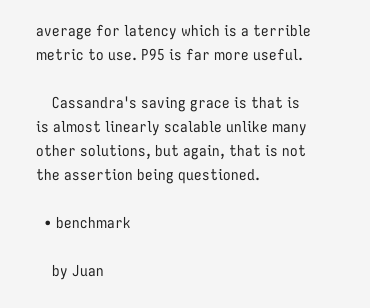average for latency which is a terrible metric to use. P95 is far more useful.

    Cassandra's saving grace is that is is almost linearly scalable unlike many other solutions, but again, that is not the assertion being questioned.

  • benchmark

    by Juan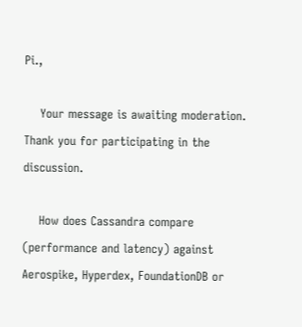Pi.,

    Your message is awaiting moderation. Thank you for participating in the discussion.

    How does Cassandra compare (performance and latency) against Aerospike, Hyperdex, FoundationDB or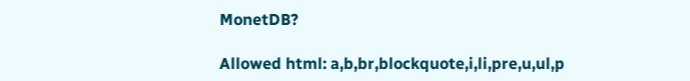MonetDB?

Allowed html: a,b,br,blockquote,i,li,pre,u,ul,p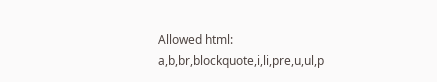Allowed html: a,b,br,blockquote,i,li,pre,u,ul,p